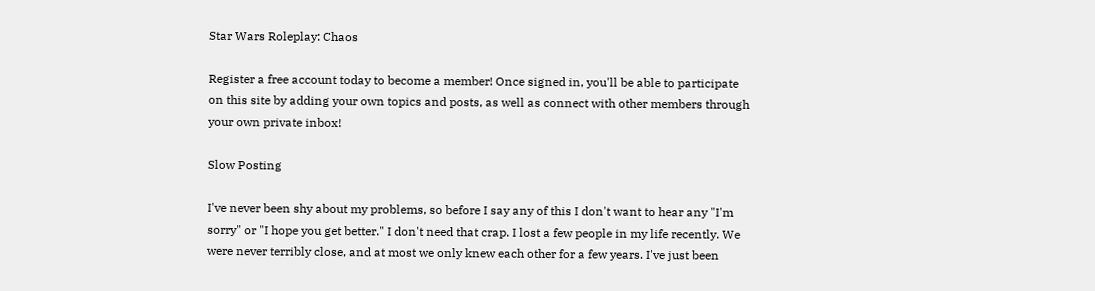Star Wars Roleplay: Chaos

Register a free account today to become a member! Once signed in, you'll be able to participate on this site by adding your own topics and posts, as well as connect with other members through your own private inbox!

Slow Posting

I've never been shy about my problems, so before I say any of this I don't want to hear any "I'm sorry" or "I hope you get better." I don't need that crap. I lost a few people in my life recently. We were never terribly close, and at most we only knew each other for a few years. I've just been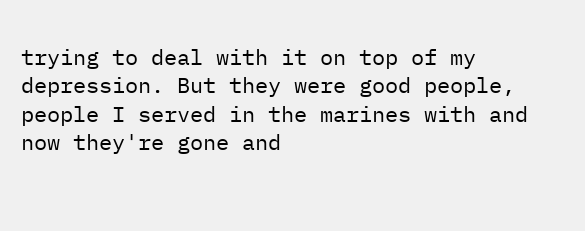trying to deal with it on top of my depression. But they were good people, people I served in the marines with and now they're gone and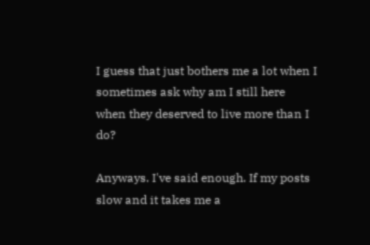I guess that just bothers me a lot when I sometimes ask why am I still here when they deserved to live more than I do?

Anyways. I've said enough. If my posts slow and it takes me a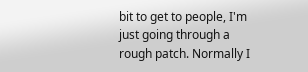bit to get to people, I'm just going through a rough patch. Normally I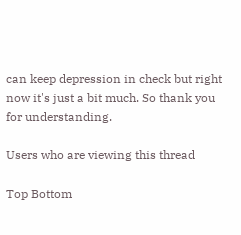can keep depression in check but right now it's just a bit much. So thank you for understanding.

Users who are viewing this thread

Top Bottom